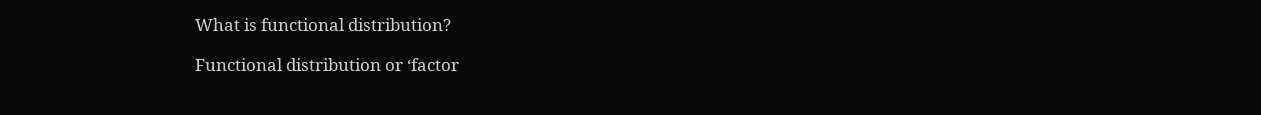What is functional distribution?

Functional distribution or ‘factor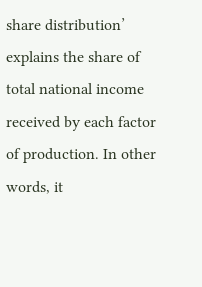share distribution’ explains the share of total national income received by each factor of production. In other words, it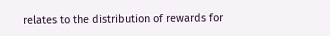relates to the distribution of rewards for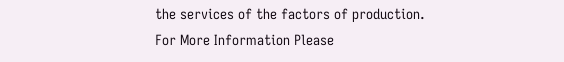the services of the factors of production.
For More Information Please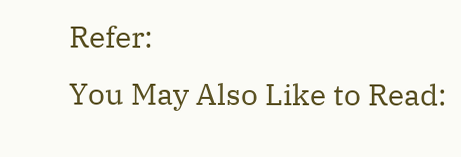Refer:
You May Also Like to Read: